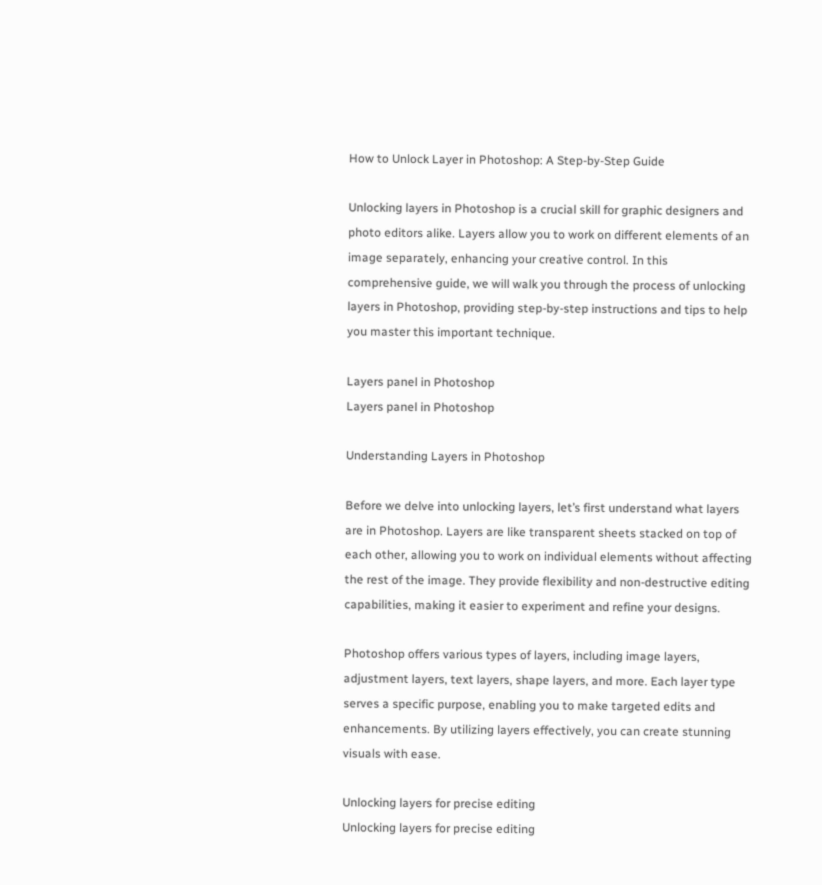How to Unlock Layer in Photoshop: A Step-by-Step Guide

Unlocking layers in Photoshop is a crucial skill for graphic designers and photo editors alike. Layers allow you to work on different elements of an image separately, enhancing your creative control. In this comprehensive guide, we will walk you through the process of unlocking layers in Photoshop, providing step-by-step instructions and tips to help you master this important technique.

Layers panel in Photoshop
Layers panel in Photoshop

Understanding Layers in Photoshop

Before we delve into unlocking layers, let’s first understand what layers are in Photoshop. Layers are like transparent sheets stacked on top of each other, allowing you to work on individual elements without affecting the rest of the image. They provide flexibility and non-destructive editing capabilities, making it easier to experiment and refine your designs.

Photoshop offers various types of layers, including image layers, adjustment layers, text layers, shape layers, and more. Each layer type serves a specific purpose, enabling you to make targeted edits and enhancements. By utilizing layers effectively, you can create stunning visuals with ease.

Unlocking layers for precise editing
Unlocking layers for precise editing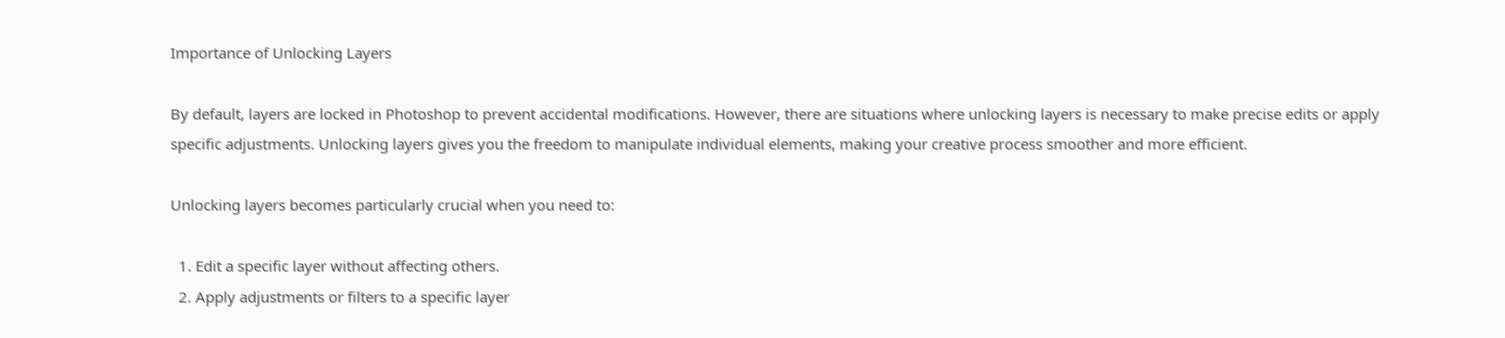Importance of Unlocking Layers

By default, layers are locked in Photoshop to prevent accidental modifications. However, there are situations where unlocking layers is necessary to make precise edits or apply specific adjustments. Unlocking layers gives you the freedom to manipulate individual elements, making your creative process smoother and more efficient.

Unlocking layers becomes particularly crucial when you need to:

  1. Edit a specific layer without affecting others.
  2. Apply adjustments or filters to a specific layer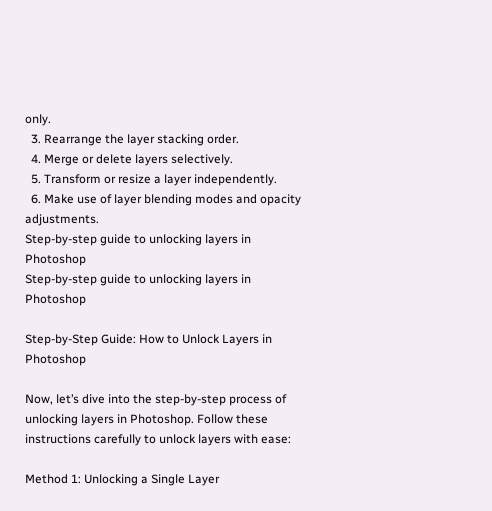only.
  3. Rearrange the layer stacking order.
  4. Merge or delete layers selectively.
  5. Transform or resize a layer independently.
  6. Make use of layer blending modes and opacity adjustments.
Step-by-step guide to unlocking layers in Photoshop
Step-by-step guide to unlocking layers in Photoshop

Step-by-Step Guide: How to Unlock Layers in Photoshop

Now, let’s dive into the step-by-step process of unlocking layers in Photoshop. Follow these instructions carefully to unlock layers with ease:

Method 1: Unlocking a Single Layer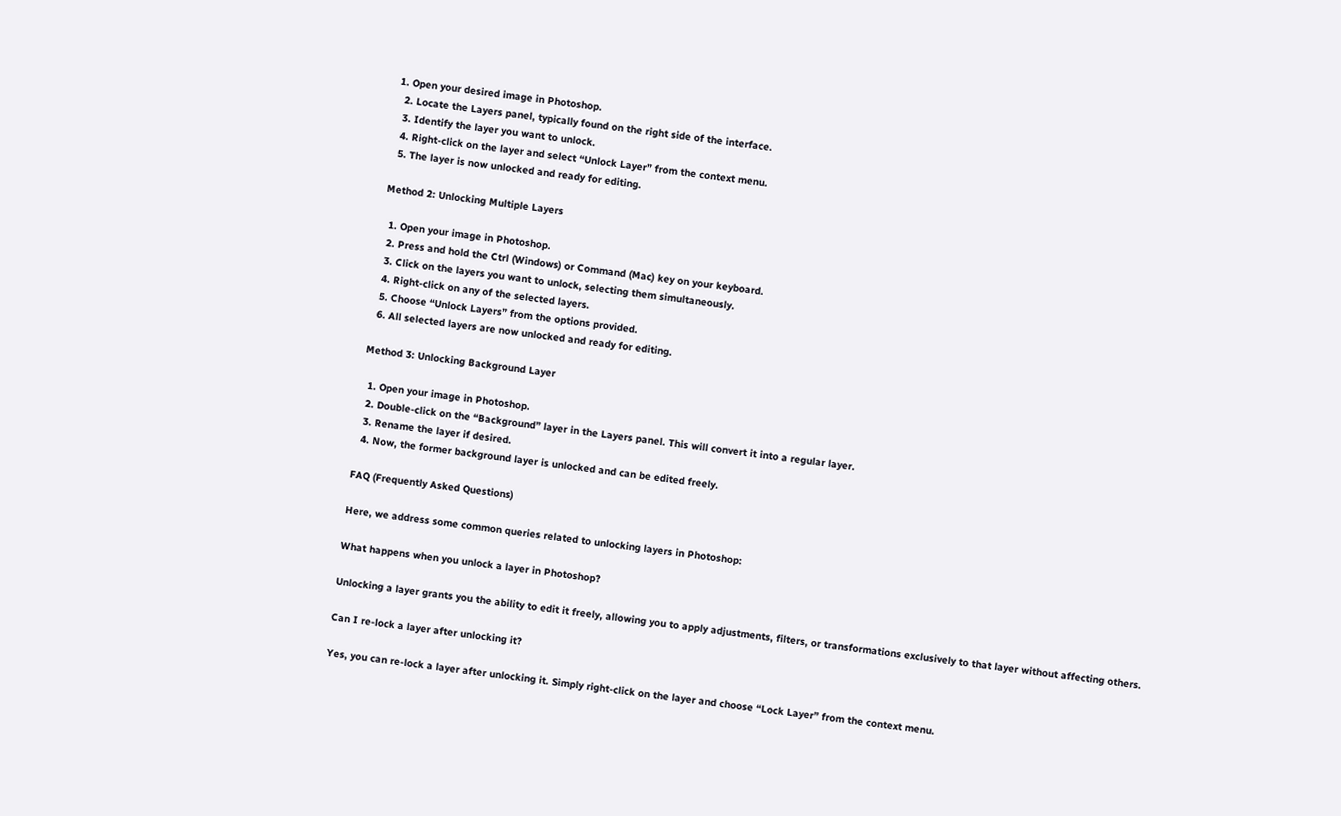1. Open your desired image in Photoshop.
  2. Locate the Layers panel, typically found on the right side of the interface.
  3. Identify the layer you want to unlock.
  4. Right-click on the layer and select “Unlock Layer” from the context menu.
  5. The layer is now unlocked and ready for editing.

Method 2: Unlocking Multiple Layers

  1. Open your image in Photoshop.
  2. Press and hold the Ctrl (Windows) or Command (Mac) key on your keyboard.
  3. Click on the layers you want to unlock, selecting them simultaneously.
  4. Right-click on any of the selected layers.
  5. Choose “Unlock Layers” from the options provided.
  6. All selected layers are now unlocked and ready for editing.

Method 3: Unlocking Background Layer

  1. Open your image in Photoshop.
  2. Double-click on the “Background” layer in the Layers panel. This will convert it into a regular layer.
  3. Rename the layer if desired.
  4. Now, the former background layer is unlocked and can be edited freely.

FAQ (Frequently Asked Questions)

Here, we address some common queries related to unlocking layers in Photoshop:

What happens when you unlock a layer in Photoshop?

Unlocking a layer grants you the ability to edit it freely, allowing you to apply adjustments, filters, or transformations exclusively to that layer without affecting others.

Can I re-lock a layer after unlocking it?

Yes, you can re-lock a layer after unlocking it. Simply right-click on the layer and choose “Lock Layer” from the context menu.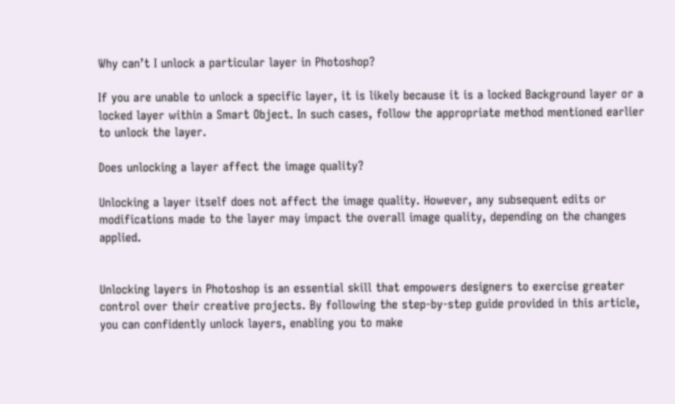Why can’t I unlock a particular layer in Photoshop?

If you are unable to unlock a specific layer, it is likely because it is a locked Background layer or a locked layer within a Smart Object. In such cases, follow the appropriate method mentioned earlier to unlock the layer.

Does unlocking a layer affect the image quality?

Unlocking a layer itself does not affect the image quality. However, any subsequent edits or modifications made to the layer may impact the overall image quality, depending on the changes applied.


Unlocking layers in Photoshop is an essential skill that empowers designers to exercise greater control over their creative projects. By following the step-by-step guide provided in this article, you can confidently unlock layers, enabling you to make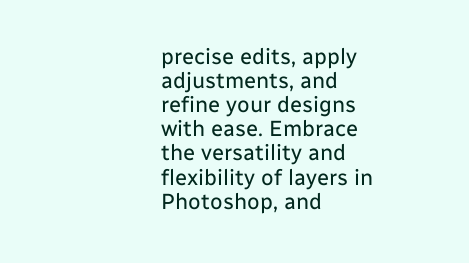precise edits, apply adjustments, and refine your designs with ease. Embrace the versatility and flexibility of layers in Photoshop, and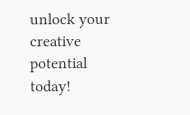unlock your creative potential today!